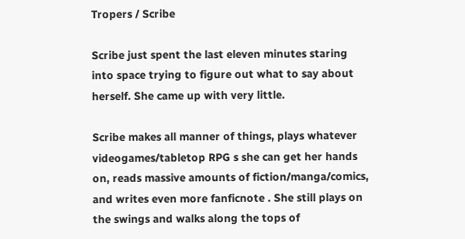Tropers / Scribe

Scribe just spent the last eleven minutes staring into space trying to figure out what to say about herself. She came up with very little.

Scribe makes all manner of things, plays whatever videogames/tabletop RPG s she can get her hands on, reads massive amounts of fiction/manga/comics, and writes even more fanficnote . She still plays on the swings and walks along the tops of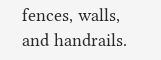fences, walls, and handrails.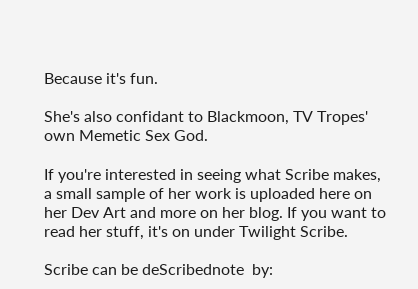Because it's fun.

She's also confidant to Blackmoon, TV Tropes' own Memetic Sex God.

If you're interested in seeing what Scribe makes, a small sample of her work is uploaded here on her Dev Art and more on her blog. If you want to read her stuff, it's on under Twilight Scribe.

Scribe can be deScribednote  by: